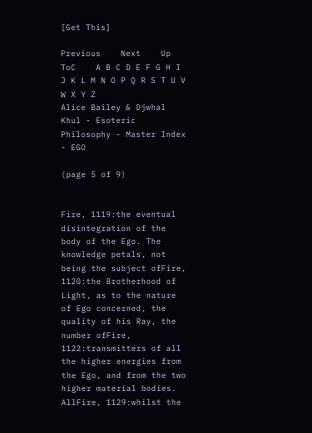[Get This]

Previous    Next    Up    ToC    A B C D E F G H I J K L M N O P Q R S T U V W X Y Z
Alice Bailey & Djwhal Khul - Esoteric Philosophy - Master Index - EGO

(page 5 of 9)


Fire, 1119:the eventual disintegration of the body of the Ego. The knowledge petals, not being the subject ofFire, 1120:the Brotherhood of Light, as to the nature of Ego concerned, the quality of his Ray, the number ofFire, 1122:transmitters of all the higher energies from the Ego, and from the two higher material bodies. AllFire, 1129:whilst the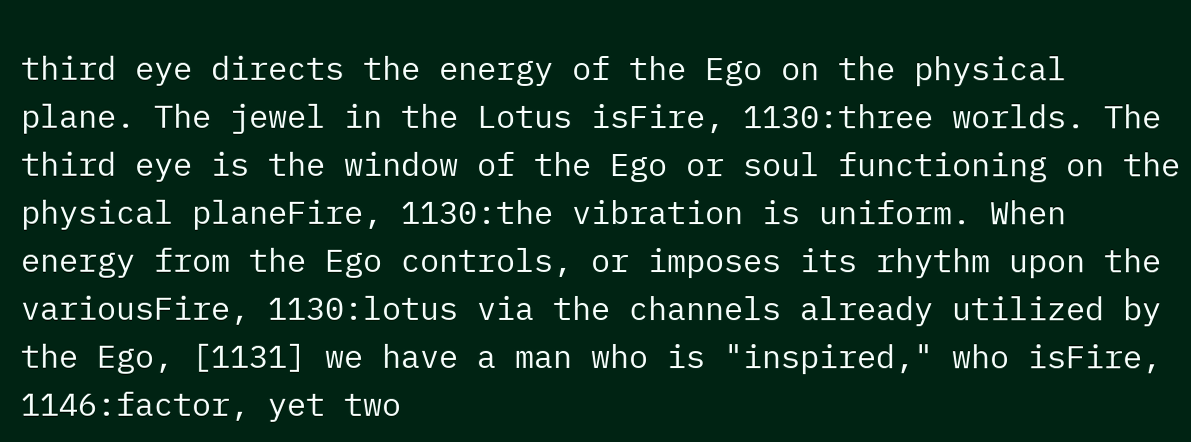third eye directs the energy of the Ego on the physical plane. The jewel in the Lotus isFire, 1130:three worlds. The third eye is the window of the Ego or soul functioning on the physical planeFire, 1130:the vibration is uniform. When energy from the Ego controls, or imposes its rhythm upon the variousFire, 1130:lotus via the channels already utilized by the Ego, [1131] we have a man who is "inspired," who isFire, 1146:factor, yet two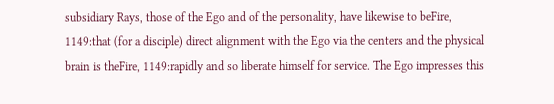subsidiary Rays, those of the Ego and of the personality, have likewise to beFire, 1149:that (for a disciple) direct alignment with the Ego via the centers and the physical brain is theFire, 1149:rapidly and so liberate himself for service. The Ego impresses this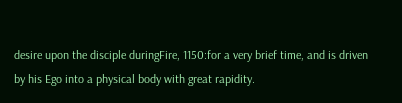desire upon the disciple duringFire, 1150:for a very brief time, and is driven by his Ego into a physical body with great rapidity.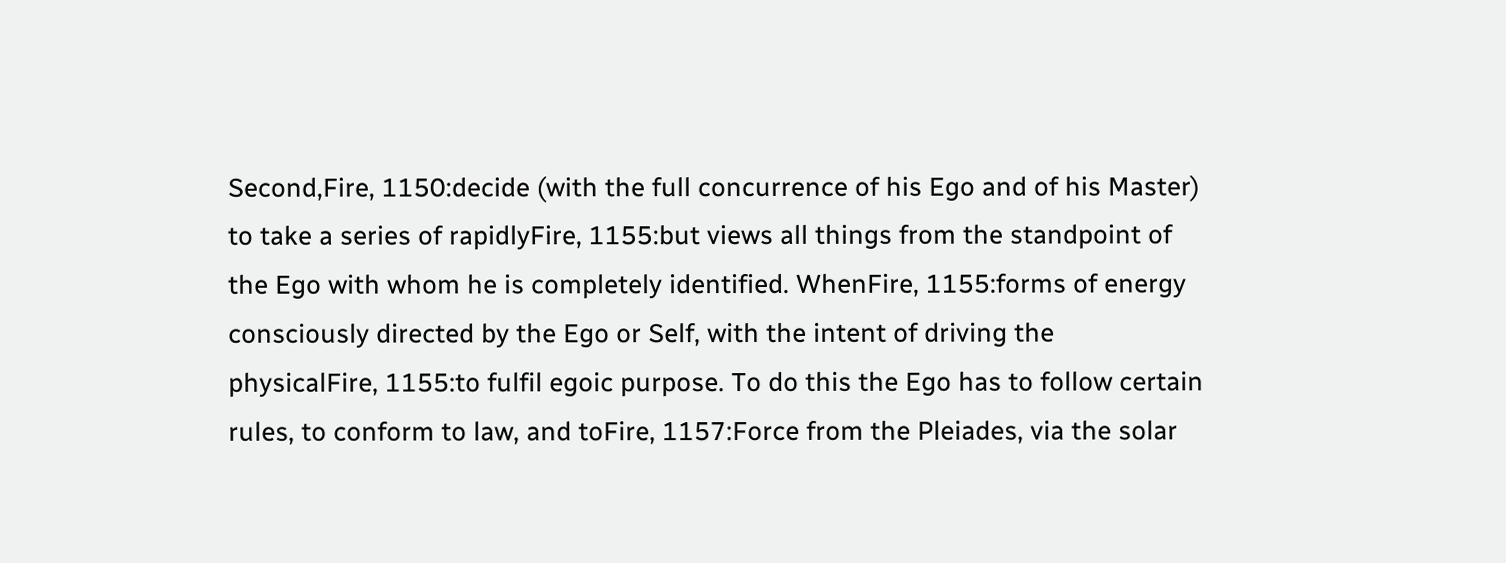Second,Fire, 1150:decide (with the full concurrence of his Ego and of his Master) to take a series of rapidlyFire, 1155:but views all things from the standpoint of the Ego with whom he is completely identified. WhenFire, 1155:forms of energy consciously directed by the Ego or Self, with the intent of driving the physicalFire, 1155:to fulfil egoic purpose. To do this the Ego has to follow certain rules, to conform to law, and toFire, 1157:Force from the Pleiades, via the solar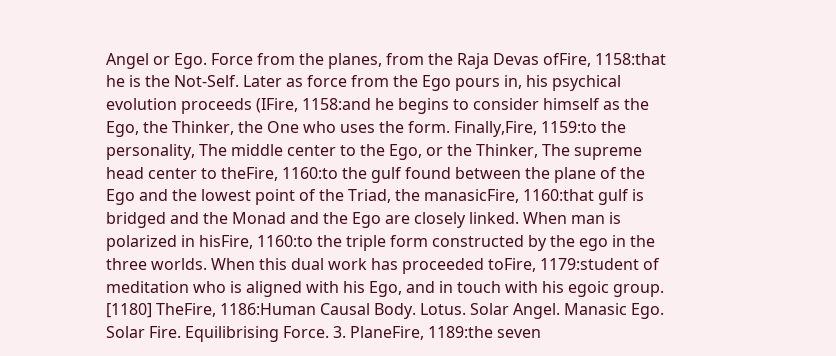Angel or Ego. Force from the planes, from the Raja Devas ofFire, 1158:that he is the Not-Self. Later as force from the Ego pours in, his psychical evolution proceeds (IFire, 1158:and he begins to consider himself as the Ego, the Thinker, the One who uses the form. Finally,Fire, 1159:to the personality, The middle center to the Ego, or the Thinker, The supreme head center to theFire, 1160:to the gulf found between the plane of the Ego and the lowest point of the Triad, the manasicFire, 1160:that gulf is bridged and the Monad and the Ego are closely linked. When man is polarized in hisFire, 1160:to the triple form constructed by the ego in the three worlds. When this dual work has proceeded toFire, 1179:student of meditation who is aligned with his Ego, and in touch with his egoic group. [1180] TheFire, 1186:Human Causal Body. Lotus. Solar Angel. Manasic Ego. Solar Fire. Equilibrising Force. 3. PlaneFire, 1189:the seven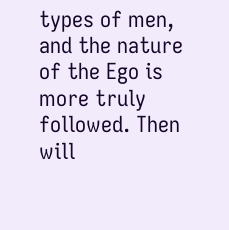types of men, and the nature of the Ego is more truly followed. Then will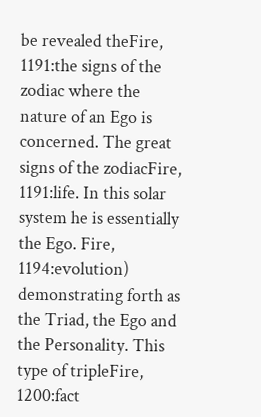be revealed theFire, 1191:the signs of the zodiac where the nature of an Ego is concerned. The great signs of the zodiacFire, 1191:life. In this solar system he is essentially the Ego. Fire, 1194:evolution) demonstrating forth as the Triad, the Ego and the Personality. This type of tripleFire, 1200:fact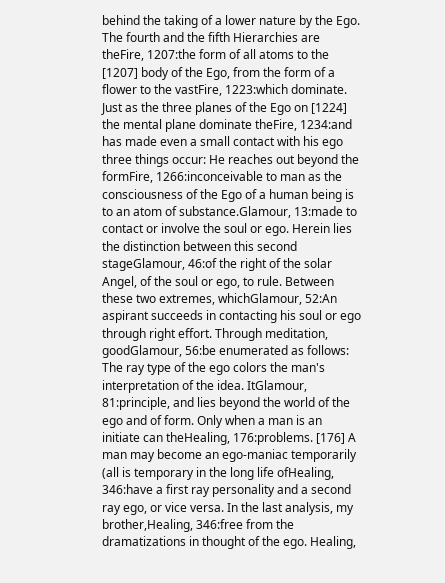behind the taking of a lower nature by the Ego. The fourth and the fifth Hierarchies are theFire, 1207:the form of all atoms to the [1207] body of the Ego, from the form of a flower to the vastFire, 1223:which dominate. Just as the three planes of the Ego on [1224] the mental plane dominate theFire, 1234:and has made even a small contact with his ego three things occur: He reaches out beyond the formFire, 1266:inconceivable to man as the consciousness of the Ego of a human being is to an atom of substance.Glamour, 13:made to contact or involve the soul or ego. Herein lies the distinction between this second stageGlamour, 46:of the right of the solar Angel, of the soul or ego, to rule. Between these two extremes, whichGlamour, 52:An aspirant succeeds in contacting his soul or ego through right effort. Through meditation, goodGlamour, 56:be enumerated as follows: The ray type of the ego colors the man's interpretation of the idea. ItGlamour, 81:principle, and lies beyond the world of the ego and of form. Only when a man is an initiate can theHealing, 176:problems. [176] A man may become an ego-maniac temporarily (all is temporary in the long life ofHealing, 346:have a first ray personality and a second ray ego, or vice versa. In the last analysis, my brother,Healing, 346:free from the dramatizations in thought of the ego. Healing,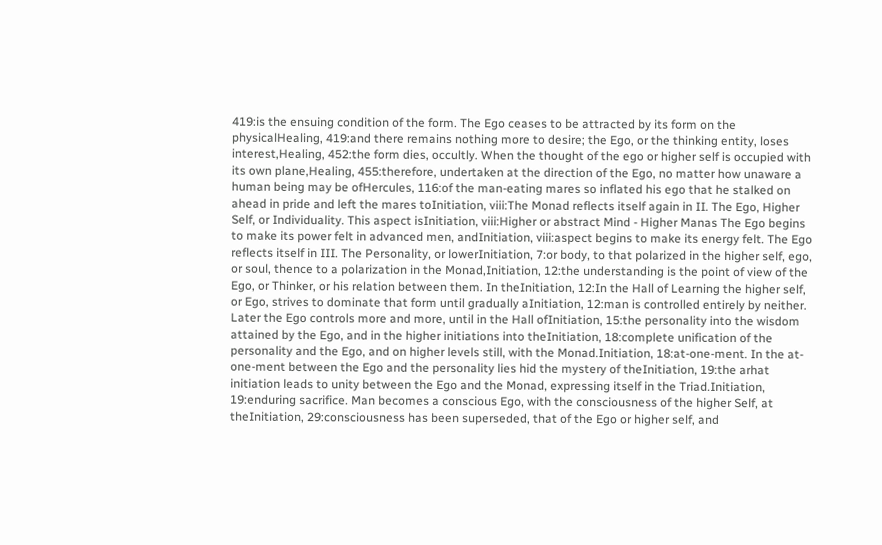419:is the ensuing condition of the form. The Ego ceases to be attracted by its form on the physicalHealing, 419:and there remains nothing more to desire; the Ego, or the thinking entity, loses interest,Healing, 452:the form dies, occultly. When the thought of the ego or higher self is occupied with its own plane,Healing, 455:therefore, undertaken at the direction of the Ego, no matter how unaware a human being may be ofHercules, 116:of the man-eating mares so inflated his ego that he stalked on ahead in pride and left the mares toInitiation, viii:The Monad reflects itself again in II. The Ego, Higher Self, or Individuality. This aspect isInitiation, viii:Higher or abstract Mind - Higher Manas The Ego begins to make its power felt in advanced men, andInitiation, viii:aspect begins to make its energy felt. The Ego reflects itself in III. The Personality, or lowerInitiation, 7:or body, to that polarized in the higher self, ego, or soul, thence to a polarization in the Monad,Initiation, 12:the understanding is the point of view of the Ego, or Thinker, or his relation between them. In theInitiation, 12:In the Hall of Learning the higher self, or Ego, strives to dominate that form until gradually aInitiation, 12:man is controlled entirely by neither. Later the Ego controls more and more, until in the Hall ofInitiation, 15:the personality into the wisdom attained by the Ego, and in the higher initiations into theInitiation, 18:complete unification of the personality and the Ego, and on higher levels still, with the Monad.Initiation, 18:at-one-ment. In the at-one-ment between the Ego and the personality lies hid the mystery of theInitiation, 19:the arhat initiation leads to unity between the Ego and the Monad, expressing itself in the Triad.Initiation, 19:enduring sacrifice. Man becomes a conscious Ego, with the consciousness of the higher Self, at theInitiation, 29:consciousness has been superseded, that of the Ego or higher self, and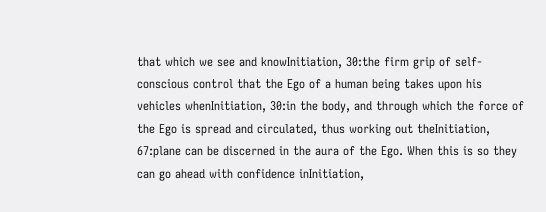that which we see and knowInitiation, 30:the firm grip of self-conscious control that the Ego of a human being takes upon his vehicles whenInitiation, 30:in the body, and through which the force of the Ego is spread and circulated, thus working out theInitiation, 67:plane can be discerned in the aura of the Ego. When this is so they can go ahead with confidence inInitiation,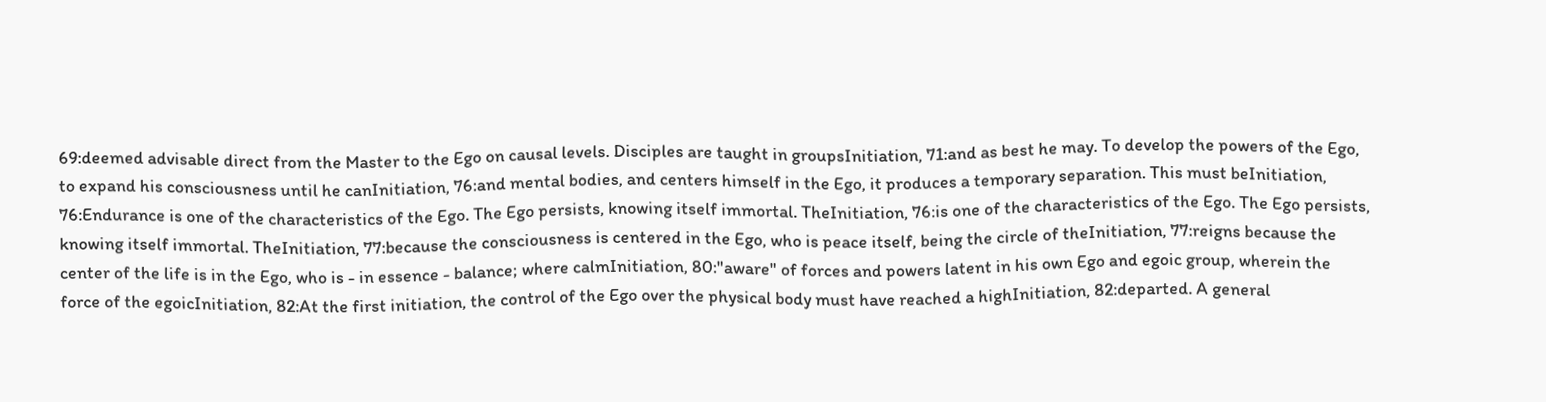69:deemed advisable direct from the Master to the Ego on causal levels. Disciples are taught in groupsInitiation, 71:and as best he may. To develop the powers of the Ego, to expand his consciousness until he canInitiation, 76:and mental bodies, and centers himself in the Ego, it produces a temporary separation. This must beInitiation, 76:Endurance is one of the characteristics of the Ego. The Ego persists, knowing itself immortal. TheInitiation, 76:is one of the characteristics of the Ego. The Ego persists, knowing itself immortal. TheInitiation, 77:because the consciousness is centered in the Ego, who is peace itself, being the circle of theInitiation, 77:reigns because the center of the life is in the Ego, who is - in essence - balance; where calmInitiation, 80:"aware" of forces and powers latent in his own Ego and egoic group, wherein the force of the egoicInitiation, 82:At the first initiation, the control of the Ego over the physical body must have reached a highInitiation, 82:departed. A general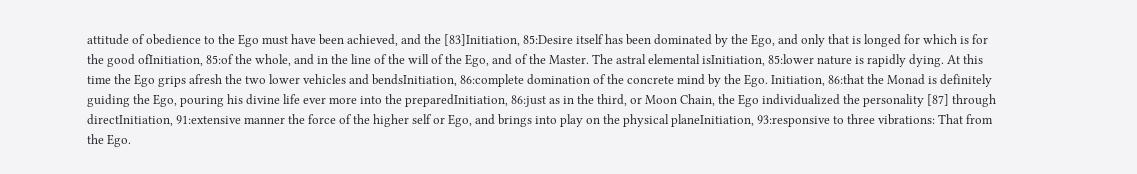attitude of obedience to the Ego must have been achieved, and the [83]Initiation, 85:Desire itself has been dominated by the Ego, and only that is longed for which is for the good ofInitiation, 85:of the whole, and in the line of the will of the Ego, and of the Master. The astral elemental isInitiation, 85:lower nature is rapidly dying. At this time the Ego grips afresh the two lower vehicles and bendsInitiation, 86:complete domination of the concrete mind by the Ego. Initiation, 86:that the Monad is definitely guiding the Ego, pouring his divine life ever more into the preparedInitiation, 86:just as in the third, or Moon Chain, the Ego individualized the personality [87] through directInitiation, 91:extensive manner the force of the higher self or Ego, and brings into play on the physical planeInitiation, 93:responsive to three vibrations: That from the Ego.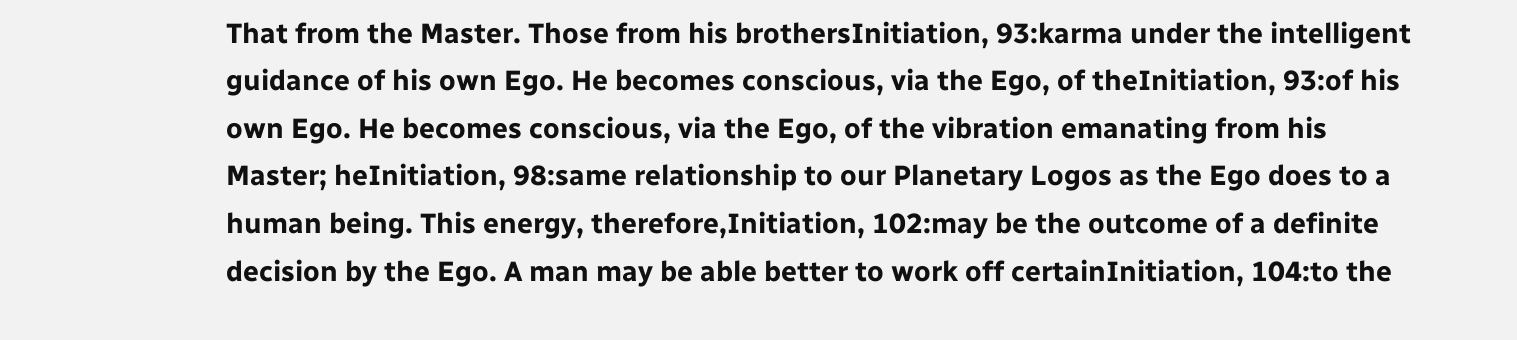That from the Master. Those from his brothersInitiation, 93:karma under the intelligent guidance of his own Ego. He becomes conscious, via the Ego, of theInitiation, 93:of his own Ego. He becomes conscious, via the Ego, of the vibration emanating from his Master; heInitiation, 98:same relationship to our Planetary Logos as the Ego does to a human being. This energy, therefore,Initiation, 102:may be the outcome of a definite decision by the Ego. A man may be able better to work off certainInitiation, 104:to the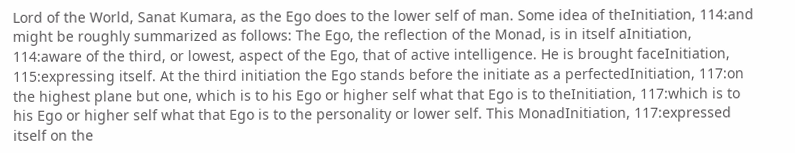Lord of the World, Sanat Kumara, as the Ego does to the lower self of man. Some idea of theInitiation, 114:and might be roughly summarized as follows: The Ego, the reflection of the Monad, is in itself aInitiation, 114:aware of the third, or lowest, aspect of the Ego, that of active intelligence. He is brought faceInitiation, 115:expressing itself. At the third initiation the Ego stands before the initiate as a perfectedInitiation, 117:on the highest plane but one, which is to his Ego or higher self what that Ego is to theInitiation, 117:which is to his Ego or higher self what that Ego is to the personality or lower self. This MonadInitiation, 117:expressed itself on the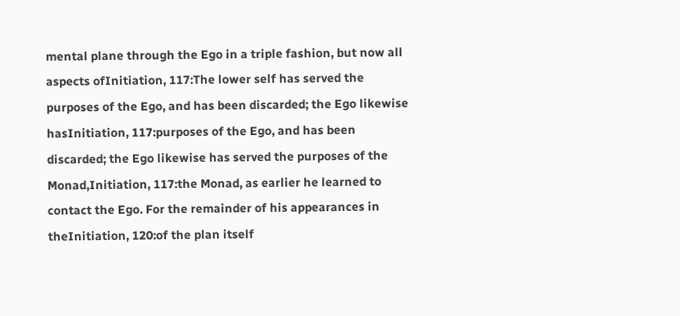mental plane through the Ego in a triple fashion, but now all aspects ofInitiation, 117:The lower self has served the purposes of the Ego, and has been discarded; the Ego likewise hasInitiation, 117:purposes of the Ego, and has been discarded; the Ego likewise has served the purposes of the Monad,Initiation, 117:the Monad, as earlier he learned to contact the Ego. For the remainder of his appearances in theInitiation, 120:of the plan itself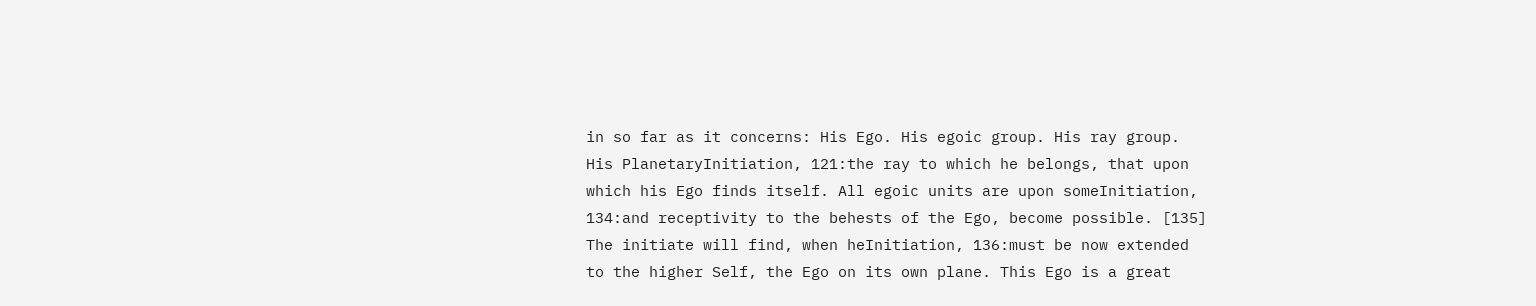in so far as it concerns: His Ego. His egoic group. His ray group. His PlanetaryInitiation, 121:the ray to which he belongs, that upon which his Ego finds itself. All egoic units are upon someInitiation, 134:and receptivity to the behests of the Ego, become possible. [135] The initiate will find, when heInitiation, 136:must be now extended to the higher Self, the Ego on its own plane. This Ego is a great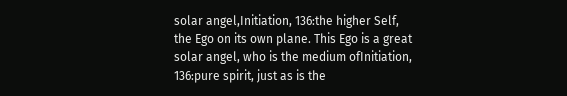solar angel,Initiation, 136:the higher Self, the Ego on its own plane. This Ego is a great solar angel, who is the medium ofInitiation, 136:pure spirit, just as is the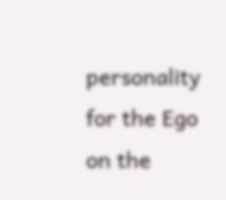personality for the Ego on the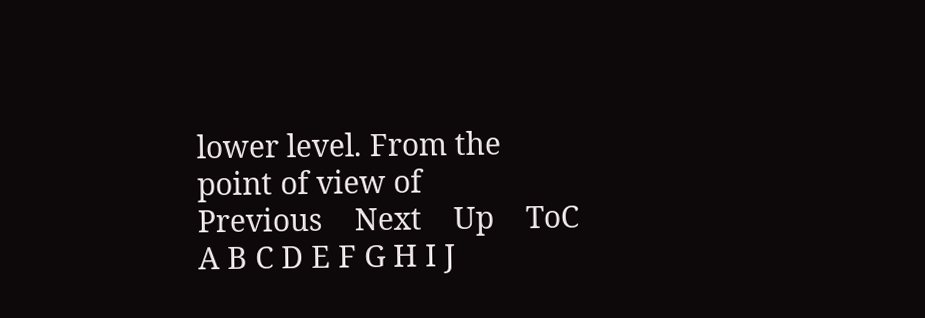lower level. From the point of view of
Previous    Next    Up    ToC    A B C D E F G H I J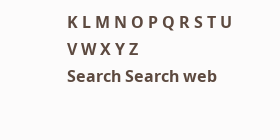K L M N O P Q R S T U V W X Y Z
Search Search web